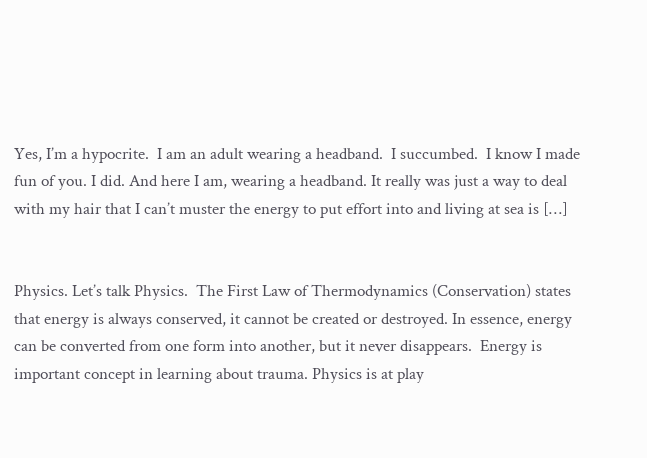Yes, I’m a hypocrite.  I am an adult wearing a headband.  I succumbed.  I know I made fun of you. I did. And here I am, wearing a headband. It really was just a way to deal with my hair that I can’t muster the energy to put effort into and living at sea is […]


Physics. Let’s talk Physics.  The First Law of Thermodynamics (Conservation) states that energy is always conserved, it cannot be created or destroyed. In essence, energy can be converted from one form into another, but it never disappears.  Energy is important concept in learning about trauma. Physics is at play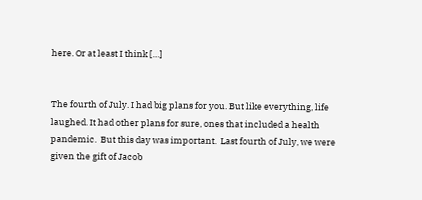here. Or at least I think […]


The fourth of July. I had big plans for you. But like everything, life laughed. It had other plans for sure, ones that included a health pandemic.  But this day was important.  Last fourth of July, we were given the gift of Jacob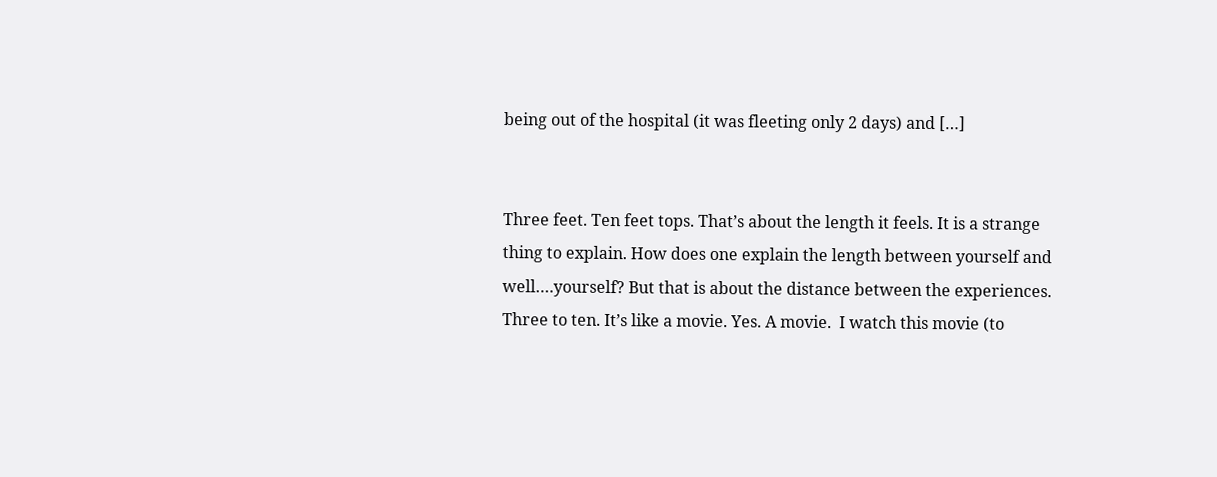being out of the hospital (it was fleeting only 2 days) and […]


Three feet. Ten feet tops. That’s about the length it feels. It is a strange thing to explain. How does one explain the length between yourself and well….yourself? But that is about the distance between the experiences.  Three to ten. It’s like a movie. Yes. A movie.  I watch this movie (to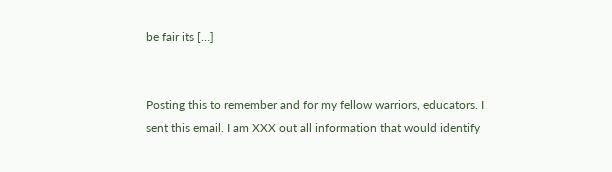be fair its […]


Posting this to remember and for my fellow warriors, educators. I sent this email. I am XXX out all information that would identify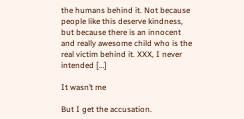the humans behind it. Not because people like this deserve kindness, but because there is an innocent and really awesome child who is the real victim behind it. XXX, I never intended […]

It wasn’t me

But I get the accusation.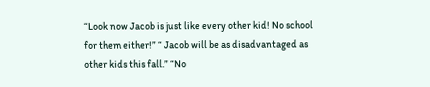“Look now Jacob is just like every other kid! No school for them either!” “ Jacob will be as disadvantaged as other kids this fall.” “No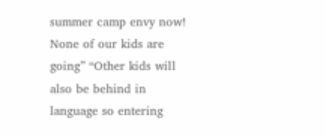summer camp envy now! None of our kids are going” “Other kids will also be behind in language so entering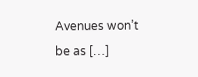Avenues won’t be as […]